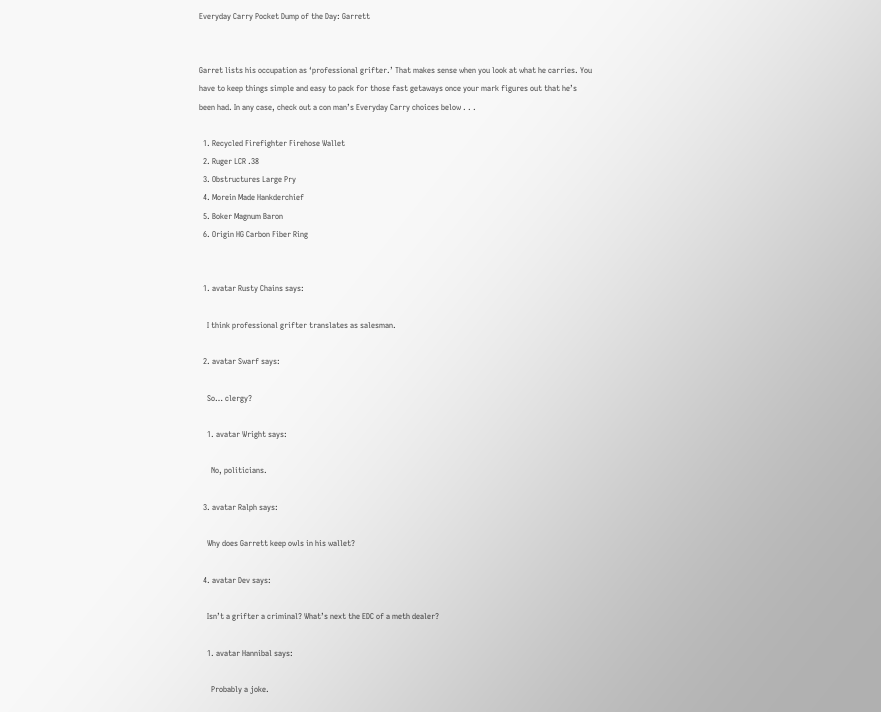Everyday Carry Pocket Dump of the Day: Garrett


Garret lists his occupation as ‘professional grifter.’ That makes sense when you look at what he carries. You have to keep things simple and easy to pack for those fast getaways once your mark figures out that he’s been had. In any case, check out a con man’s Everyday Carry choices below . . .

  1. Recycled Firefighter Firehose Wallet
  2. Ruger LCR .38
  3. Obstructures Large Pry
  4. Morein Made Hankderchief
  5. Boker Magnum Baron
  6. Origin HG Carbon Fiber Ring


  1. avatar Rusty Chains says:

    I think professional grifter translates as salesman.

  2. avatar Swarf says:

    So… clergy?

    1. avatar Wright says:

      No, politicians.

  3. avatar Ralph says:

    Why does Garrett keep owls in his wallet?

  4. avatar Dev says:

    Isn’t a grifter a criminal? What’s next the EDC of a meth dealer?

    1. avatar Hannibal says:

      Probably a joke.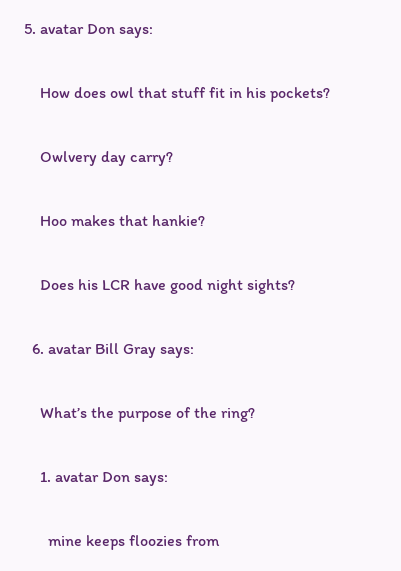5. avatar Don says:

    How does owl that stuff fit in his pockets?

    Owlvery day carry?

    Hoo makes that hankie?

    Does his LCR have good night sights?

  6. avatar Bill Gray says:

    What’s the purpose of the ring?

    1. avatar Don says:

      mine keeps floozies from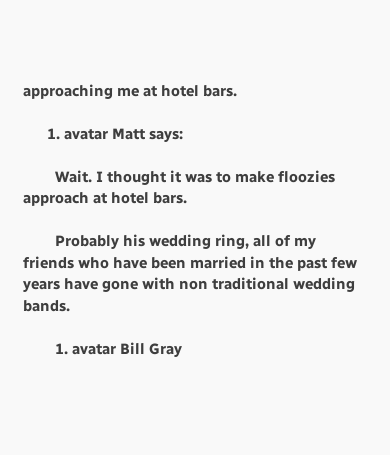approaching me at hotel bars.

      1. avatar Matt says:

        Wait. I thought it was to make floozies approach at hotel bars.

        Probably his wedding ring, all of my friends who have been married in the past few years have gone with non traditional wedding bands.

        1. avatar Bill Gray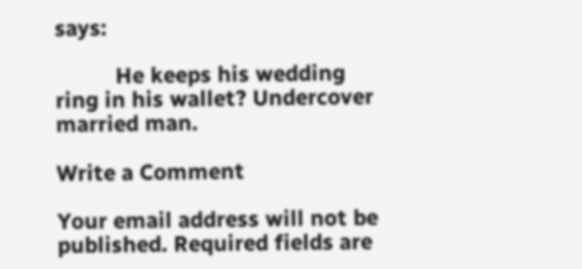says:

          He keeps his wedding ring in his wallet? Undercover married man.

Write a Comment

Your email address will not be published. Required fields are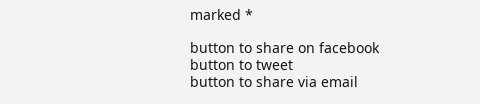marked *

button to share on facebook
button to tweet
button to share via email